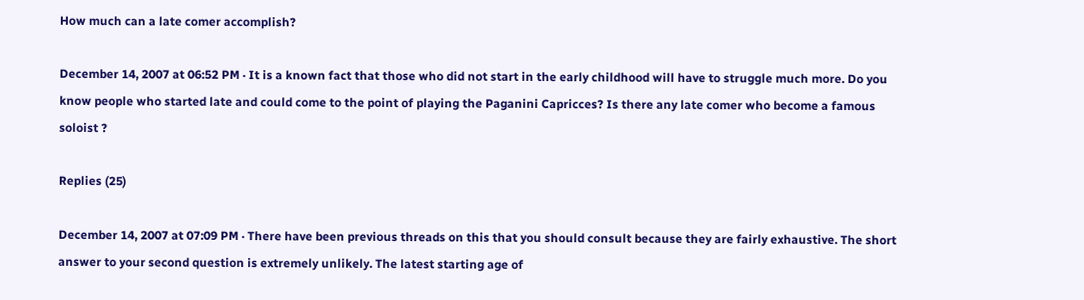How much can a late comer accomplish?

December 14, 2007 at 06:52 PM · It is a known fact that those who did not start in the early childhood will have to struggle much more. Do you know people who started late and could come to the point of playing the Paganini Capricces? Is there any late comer who become a famous soloist ?

Replies (25)

December 14, 2007 at 07:09 PM · There have been previous threads on this that you should consult because they are fairly exhaustive. The short answer to your second question is extremely unlikely. The latest starting age of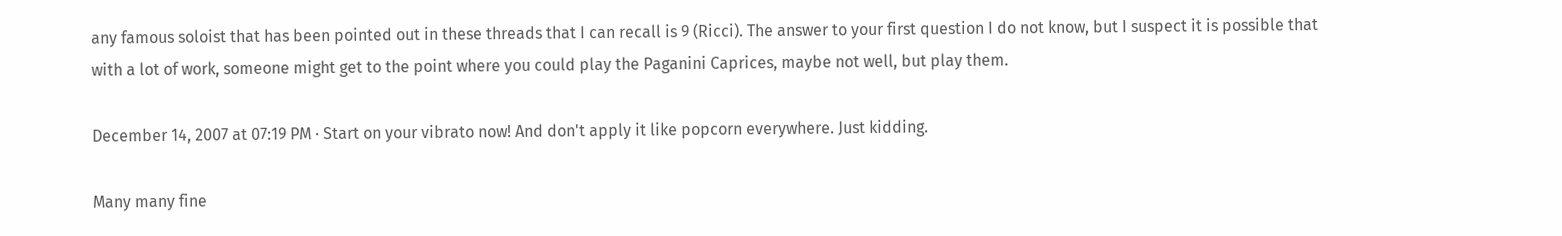any famous soloist that has been pointed out in these threads that I can recall is 9 (Ricci). The answer to your first question I do not know, but I suspect it is possible that with a lot of work, someone might get to the point where you could play the Paganini Caprices, maybe not well, but play them.

December 14, 2007 at 07:19 PM · Start on your vibrato now! And don't apply it like popcorn everywhere. Just kidding.

Many many fine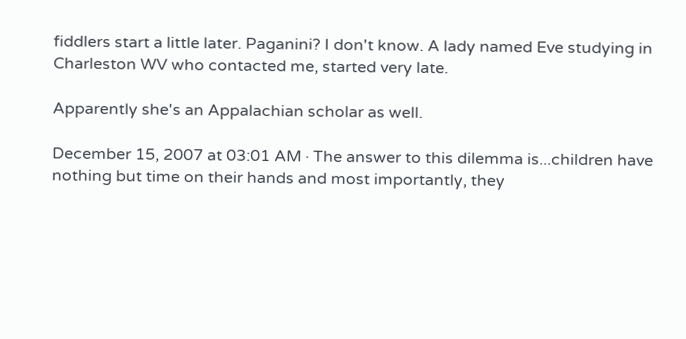fiddlers start a little later. Paganini? I don't know. A lady named Eve studying in Charleston WV who contacted me, started very late.

Apparently she's an Appalachian scholar as well.

December 15, 2007 at 03:01 AM · The answer to this dilemma is...children have nothing but time on their hands and most importantly, they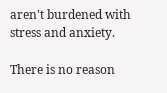aren't burdened with stress and anxiety.

There is no reason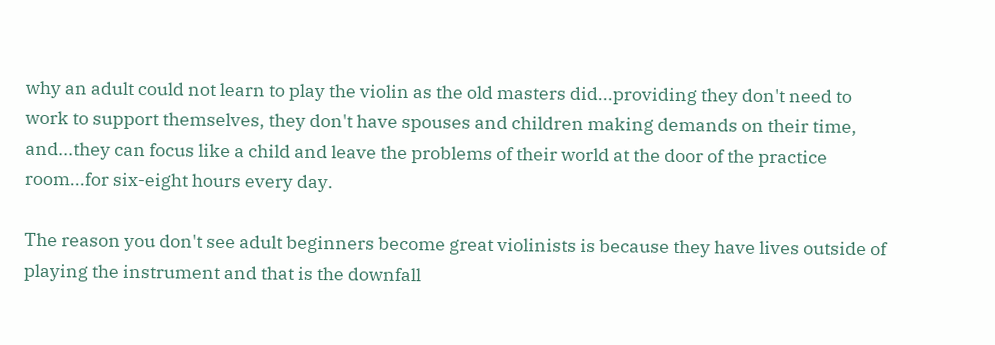why an adult could not learn to play the violin as the old masters did...providing they don't need to work to support themselves, they don't have spouses and children making demands on their time, and...they can focus like a child and leave the problems of their world at the door of the practice room...for six-eight hours every day.

The reason you don't see adult beginners become great violinists is because they have lives outside of playing the instrument and that is the downfall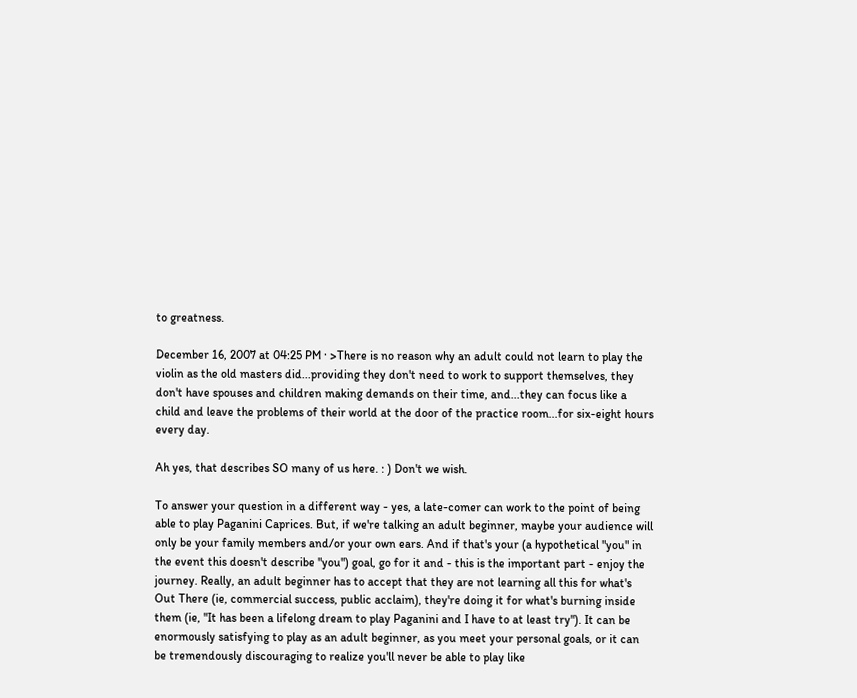to greatness.

December 16, 2007 at 04:25 PM · >There is no reason why an adult could not learn to play the violin as the old masters did...providing they don't need to work to support themselves, they don't have spouses and children making demands on their time, and...they can focus like a child and leave the problems of their world at the door of the practice room...for six-eight hours every day.

Ah yes, that describes SO many of us here. : ) Don't we wish.

To answer your question in a different way - yes, a late-comer can work to the point of being able to play Paganini Caprices. But, if we're talking an adult beginner, maybe your audience will only be your family members and/or your own ears. And if that's your (a hypothetical "you" in the event this doesn't describe "you") goal, go for it and - this is the important part - enjoy the journey. Really, an adult beginner has to accept that they are not learning all this for what's Out There (ie, commercial success, public acclaim), they're doing it for what's burning inside them (ie, "It has been a lifelong dream to play Paganini and I have to at least try"). It can be enormously satisfying to play as an adult beginner, as you meet your personal goals, or it can be tremendously discouraging to realize you'll never be able to play like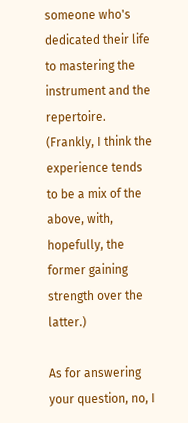someone who's dedicated their life to mastering the instrument and the repertoire. (Frankly, I think the experience tends to be a mix of the above, with, hopefully, the former gaining strength over the latter.)

As for answering your question, no, I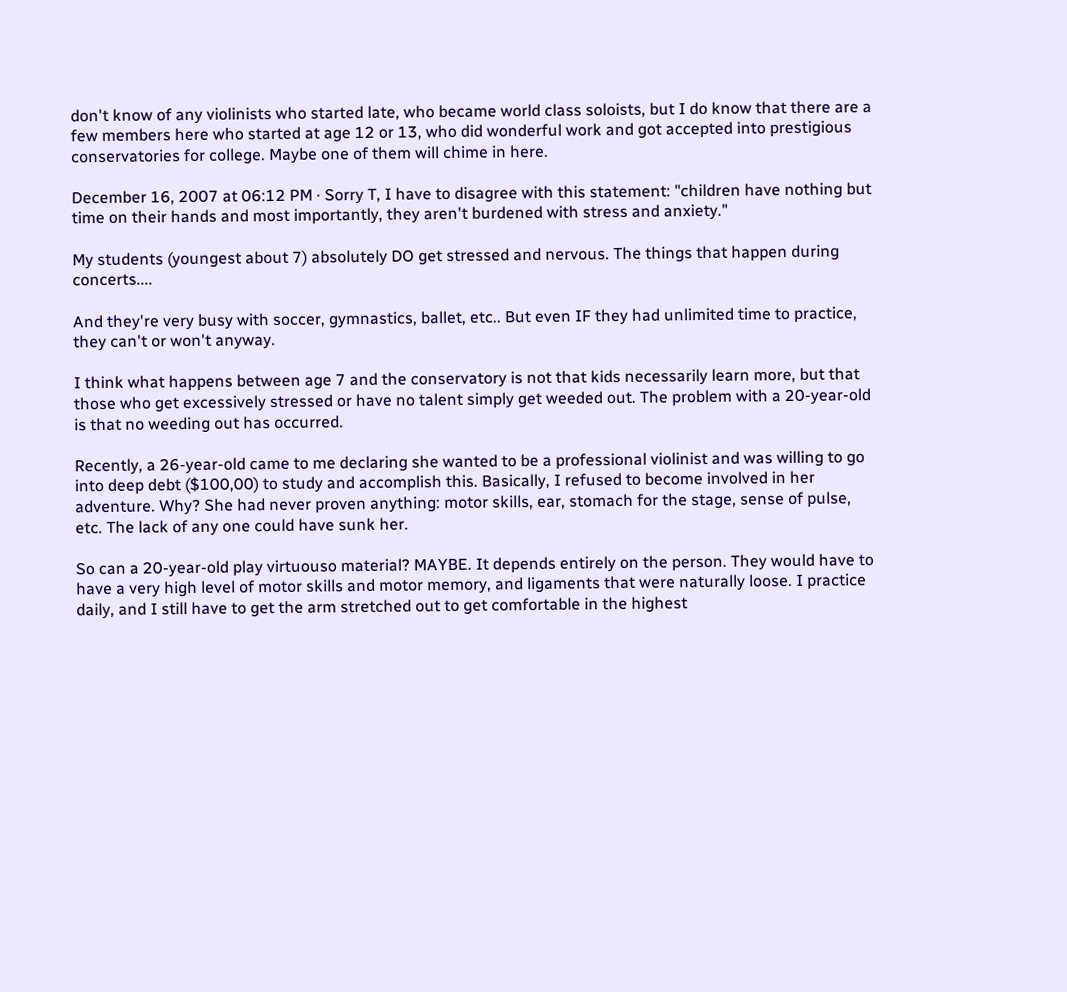don't know of any violinists who started late, who became world class soloists, but I do know that there are a few members here who started at age 12 or 13, who did wonderful work and got accepted into prestigious conservatories for college. Maybe one of them will chime in here.

December 16, 2007 at 06:12 PM · Sorry T, I have to disagree with this statement: "children have nothing but time on their hands and most importantly, they aren't burdened with stress and anxiety."

My students (youngest about 7) absolutely DO get stressed and nervous. The things that happen during concerts....

And they're very busy with soccer, gymnastics, ballet, etc.. But even IF they had unlimited time to practice, they can't or won't anyway.

I think what happens between age 7 and the conservatory is not that kids necessarily learn more, but that those who get excessively stressed or have no talent simply get weeded out. The problem with a 20-year-old is that no weeding out has occurred.

Recently, a 26-year-old came to me declaring she wanted to be a professional violinist and was willing to go into deep debt ($100,00) to study and accomplish this. Basically, I refused to become involved in her adventure. Why? She had never proven anything: motor skills, ear, stomach for the stage, sense of pulse, etc. The lack of any one could have sunk her.

So can a 20-year-old play virtuouso material? MAYBE. It depends entirely on the person. They would have to have a very high level of motor skills and motor memory, and ligaments that were naturally loose. I practice daily, and I still have to get the arm stretched out to get comfortable in the highest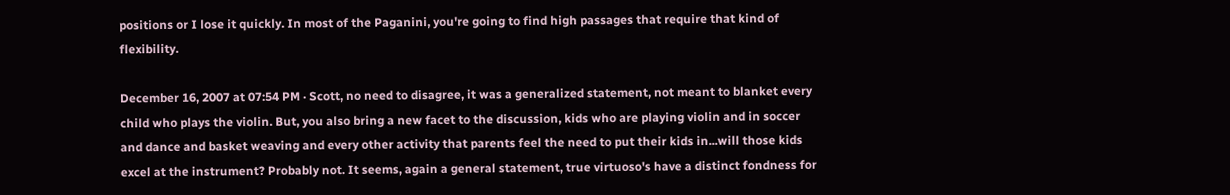positions or I lose it quickly. In most of the Paganini, you're going to find high passages that require that kind of flexibility.

December 16, 2007 at 07:54 PM · Scott, no need to disagree, it was a generalized statement, not meant to blanket every child who plays the violin. But, you also bring a new facet to the discussion, kids who are playing violin and in soccer and dance and basket weaving and every other activity that parents feel the need to put their kids in...will those kids excel at the instrument? Probably not. It seems, again a general statement, true virtuoso's have a distinct fondness for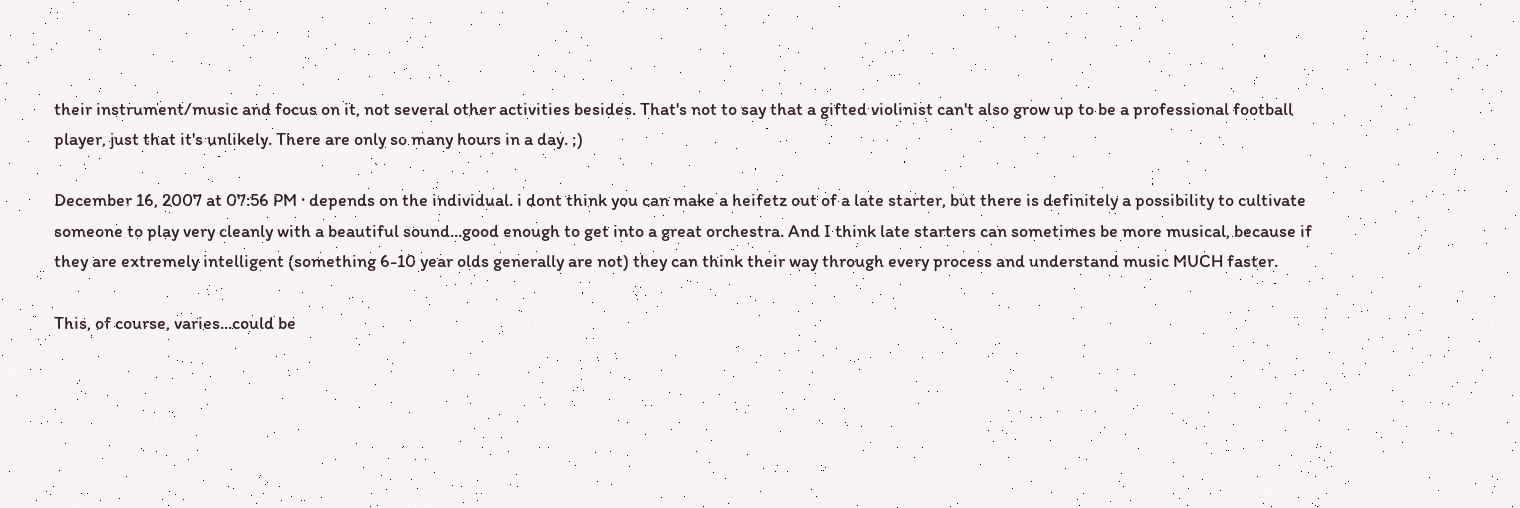their instrument/music and focus on it, not several other activities besides. That's not to say that a gifted violinist can't also grow up to be a professional football player, just that it's unlikely. There are only so many hours in a day. ;)

December 16, 2007 at 07:56 PM · depends on the individual. i dont think you can make a heifetz out of a late starter, but there is definitely a possibility to cultivate someone to play very cleanly with a beautiful sound...good enough to get into a great orchestra. And I think late starters can sometimes be more musical, because if they are extremely intelligent (something 6-10 year olds generally are not) they can think their way through every process and understand music MUCH faster.

This, of course, varies...could be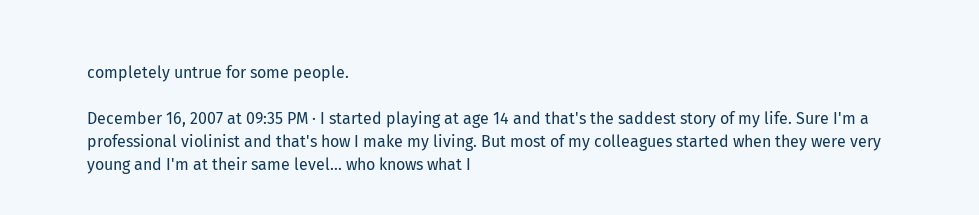completely untrue for some people.

December 16, 2007 at 09:35 PM · I started playing at age 14 and that's the saddest story of my life. Sure I'm a professional violinist and that's how I make my living. But most of my colleagues started when they were very young and I'm at their same level... who knows what I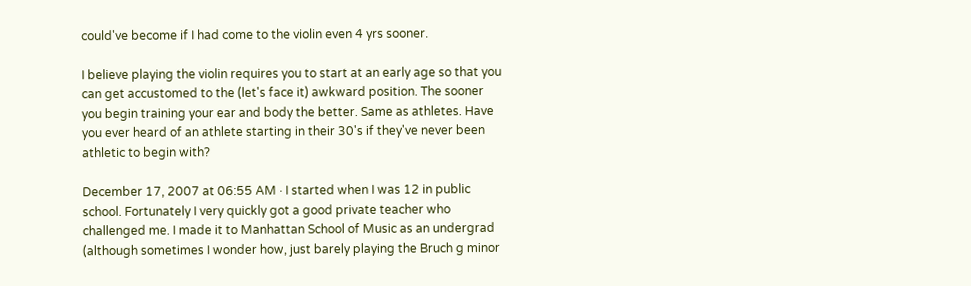could've become if I had come to the violin even 4 yrs sooner.

I believe playing the violin requires you to start at an early age so that you can get accustomed to the (let's face it) awkward position. The sooner you begin training your ear and body the better. Same as athletes. Have you ever heard of an athlete starting in their 30's if they've never been athletic to begin with?

December 17, 2007 at 06:55 AM · I started when I was 12 in public school. Fortunately I very quickly got a good private teacher who challenged me. I made it to Manhattan School of Music as an undergrad (although sometimes I wonder how, just barely playing the Bruch g minor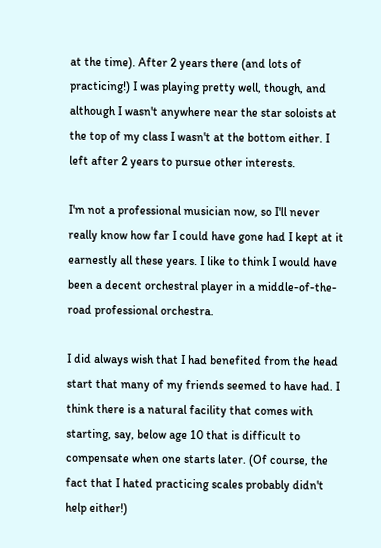at the time). After 2 years there (and lots of practicing!) I was playing pretty well, though, and although I wasn't anywhere near the star soloists at the top of my class I wasn't at the bottom either. I left after 2 years to pursue other interests.

I'm not a professional musician now, so I'll never really know how far I could have gone had I kept at it earnestly all these years. I like to think I would have been a decent orchestral player in a middle-of-the-road professional orchestra.

I did always wish that I had benefited from the head start that many of my friends seemed to have had. I think there is a natural facility that comes with starting, say, below age 10 that is difficult to compensate when one starts later. (Of course, the fact that I hated practicing scales probably didn't help either!)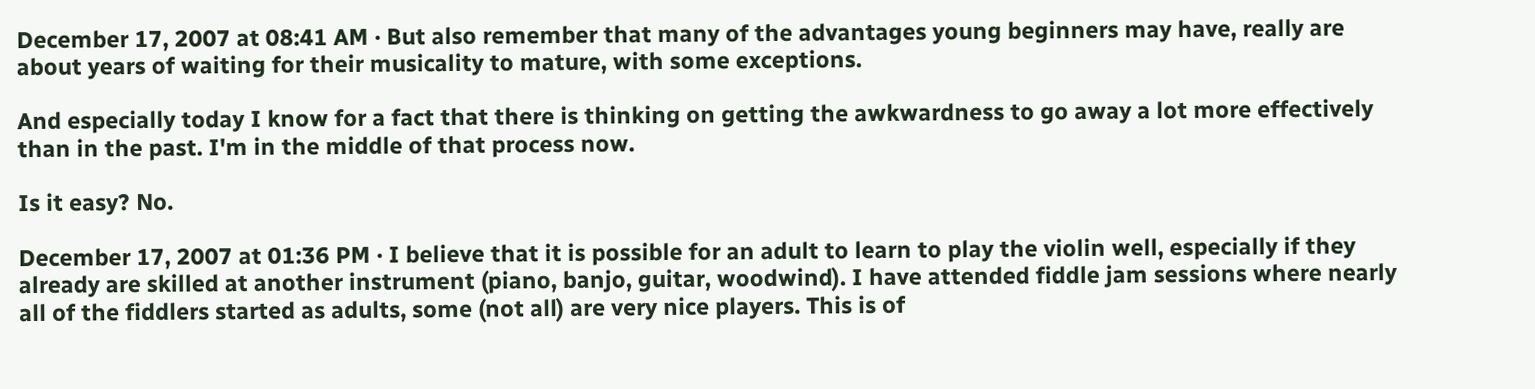December 17, 2007 at 08:41 AM · But also remember that many of the advantages young beginners may have, really are about years of waiting for their musicality to mature, with some exceptions.

And especially today I know for a fact that there is thinking on getting the awkwardness to go away a lot more effectively than in the past. I'm in the middle of that process now.

Is it easy? No.

December 17, 2007 at 01:36 PM · I believe that it is possible for an adult to learn to play the violin well, especially if they already are skilled at another instrument (piano, banjo, guitar, woodwind). I have attended fiddle jam sessions where nearly all of the fiddlers started as adults, some (not all) are very nice players. This is of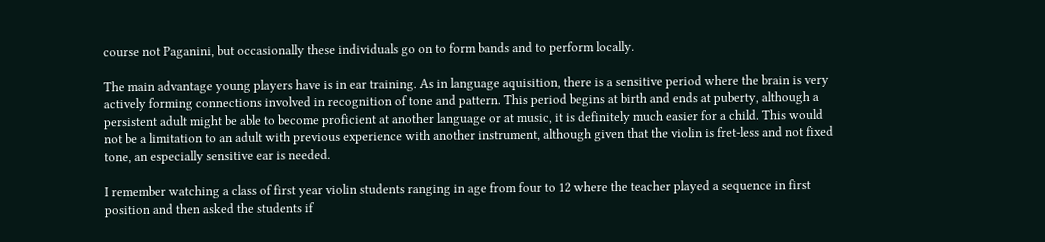course not Paganini, but occasionally these individuals go on to form bands and to perform locally.

The main advantage young players have is in ear training. As in language aquisition, there is a sensitive period where the brain is very actively forming connections involved in recognition of tone and pattern. This period begins at birth and ends at puberty, although a persistent adult might be able to become proficient at another language or at music, it is definitely much easier for a child. This would not be a limitation to an adult with previous experience with another instrument, although given that the violin is fret-less and not fixed tone, an especially sensitive ear is needed.

I remember watching a class of first year violin students ranging in age from four to 12 where the teacher played a sequence in first position and then asked the students if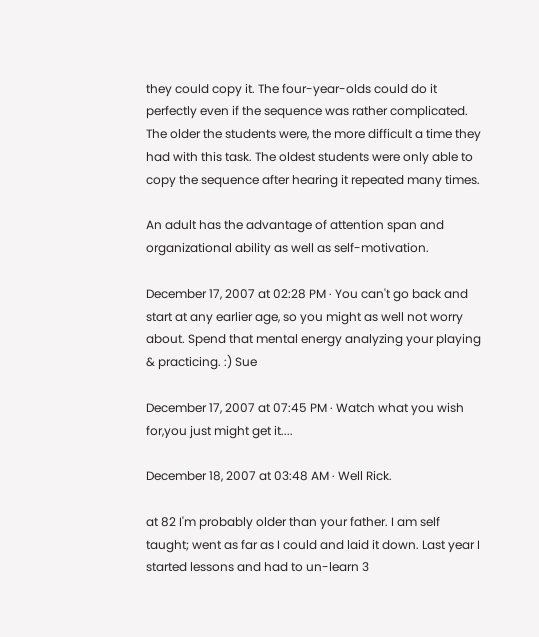they could copy it. The four-year-olds could do it perfectly even if the sequence was rather complicated. The older the students were, the more difficult a time they had with this task. The oldest students were only able to copy the sequence after hearing it repeated many times.

An adult has the advantage of attention span and organizational ability as well as self-motivation.

December 17, 2007 at 02:28 PM · You can't go back and start at any earlier age, so you might as well not worry about. Spend that mental energy analyzing your playing & practicing. :) Sue

December 17, 2007 at 07:45 PM · Watch what you wish for,you just might get it....

December 18, 2007 at 03:48 AM · Well Rick.

at 82 I'm probably older than your father. I am self taught; went as far as I could and laid it down. Last year I started lessons and had to un-learn 3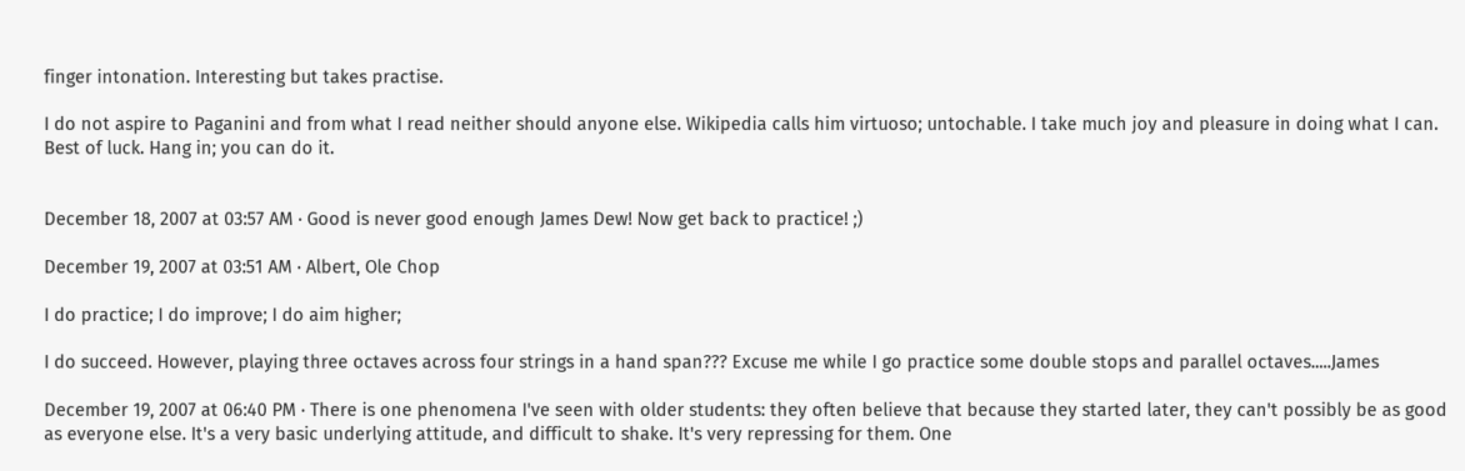finger intonation. Interesting but takes practise.

I do not aspire to Paganini and from what I read neither should anyone else. Wikipedia calls him virtuoso; untochable. I take much joy and pleasure in doing what I can. Best of luck. Hang in; you can do it.


December 18, 2007 at 03:57 AM · Good is never good enough James Dew! Now get back to practice! ;)

December 19, 2007 at 03:51 AM · Albert, Ole Chop

I do practice; I do improve; I do aim higher;

I do succeed. However, playing three octaves across four strings in a hand span??? Excuse me while I go practice some double stops and parallel octaves.....James

December 19, 2007 at 06:40 PM · There is one phenomena I've seen with older students: they often believe that because they started later, they can't possibly be as good as everyone else. It's a very basic underlying attitude, and difficult to shake. It's very repressing for them. One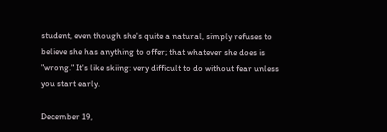student, even though she's quite a natural, simply refuses to believe she has anything to offer; that whatever she does is "wrong." It's like skiing: very difficult to do without fear unless you start early.

December 19,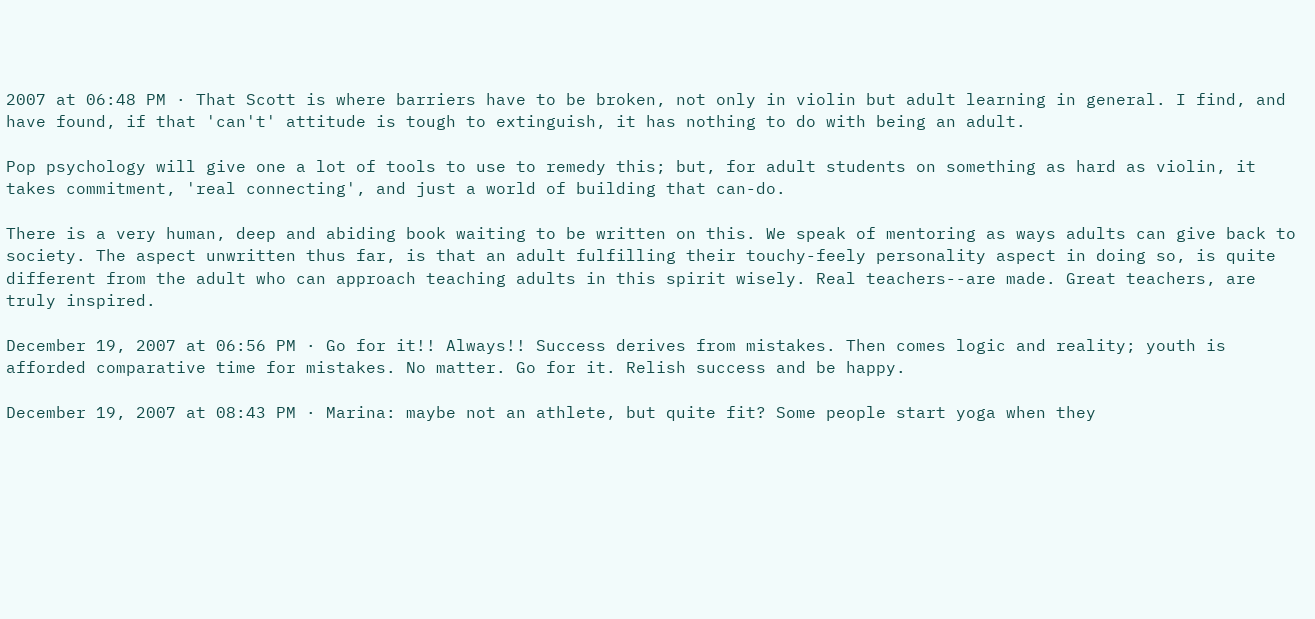2007 at 06:48 PM · That Scott is where barriers have to be broken, not only in violin but adult learning in general. I find, and have found, if that 'can't' attitude is tough to extinguish, it has nothing to do with being an adult.

Pop psychology will give one a lot of tools to use to remedy this; but, for adult students on something as hard as violin, it takes commitment, 'real connecting', and just a world of building that can-do.

There is a very human, deep and abiding book waiting to be written on this. We speak of mentoring as ways adults can give back to society. The aspect unwritten thus far, is that an adult fulfilling their touchy-feely personality aspect in doing so, is quite different from the adult who can approach teaching adults in this spirit wisely. Real teachers--are made. Great teachers, are truly inspired.

December 19, 2007 at 06:56 PM · Go for it!! Always!! Success derives from mistakes. Then comes logic and reality; youth is afforded comparative time for mistakes. No matter. Go for it. Relish success and be happy.

December 19, 2007 at 08:43 PM · Marina: maybe not an athlete, but quite fit? Some people start yoga when they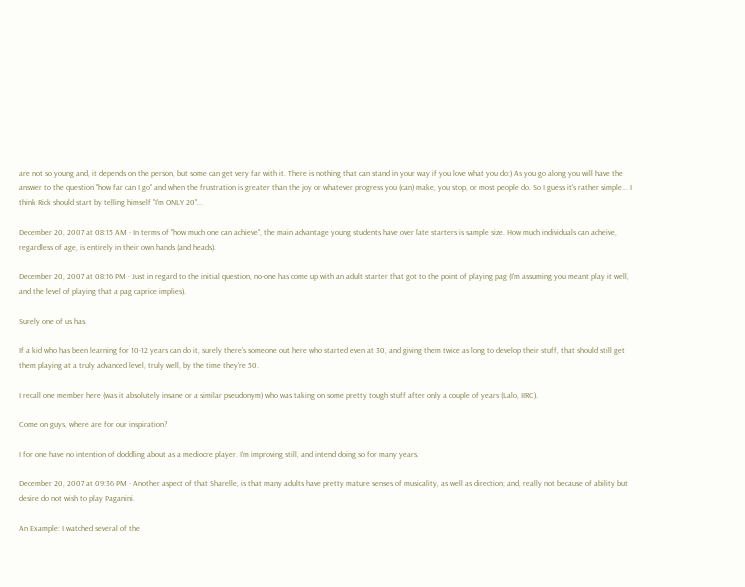are not so young and, it depends on the person, but some can get very far with it. There is nothing that can stand in your way if you love what you do:) As you go along you will have the answer to the question "how far can I go" and when the frustration is greater than the joy or whatever progress you (can) make, you stop, or most people do. So I guess it's rather simple... I think Rick should start by telling himself "I'm ONLY 20"...

December 20, 2007 at 08:15 AM · In terms of "how much one can achieve", the main advantage young students have over late starters is sample size. How much individuals can acheive, regardless of age, is entirely in their own hands (and heads).

December 20, 2007 at 08:16 PM · Just in regard to the initial question, no-one has come up with an adult starter that got to the point of playing pag (I'm assuming you meant play it well, and the level of playing that a pag caprice implies).

Surely one of us has.

If a kid who has been learning for 10-12 years can do it, surely there's someone out here who started even at 30, and giving them twice as long to develop their stuff, that should still get them playing at a truly advanced level, truly well, by the time they're 50.

I recall one member here (was it absolutely insane or a similar pseudonym) who was taking on some pretty tough stuff after only a couple of years (Lalo, IIRC).

Come on guys, where are for our inspiration?

I for one have no intention of doddling about as a mediocre player. I'm improving still, and intend doing so for many years.

December 20, 2007 at 09:36 PM · Another aspect of that Sharelle, is that many adults have pretty mature senses of musicality, as well as direction; and, really not because of ability but desire do not wish to play Paganini.

An Example: I watched several of the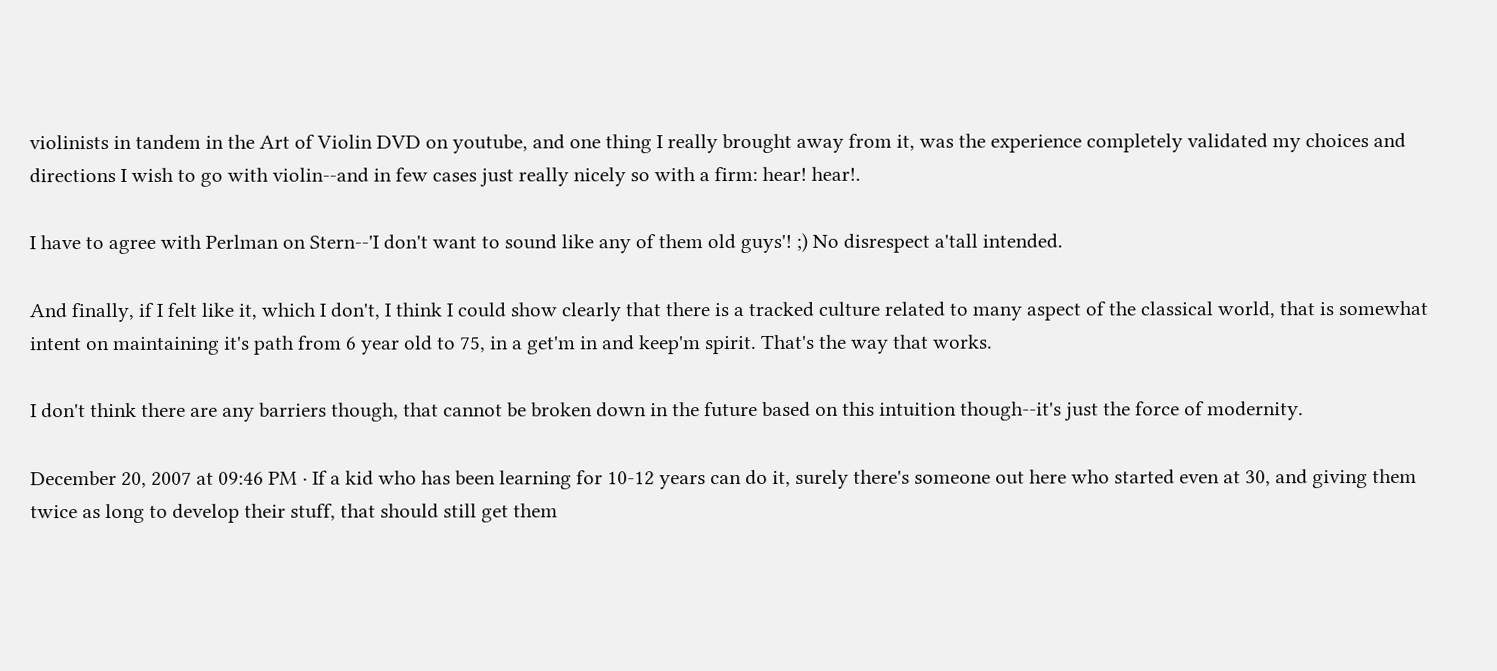violinists in tandem in the Art of Violin DVD on youtube, and one thing I really brought away from it, was the experience completely validated my choices and directions I wish to go with violin--and in few cases just really nicely so with a firm: hear! hear!.

I have to agree with Perlman on Stern--'I don't want to sound like any of them old guys'! ;) No disrespect a'tall intended.

And finally, if I felt like it, which I don't, I think I could show clearly that there is a tracked culture related to many aspect of the classical world, that is somewhat intent on maintaining it's path from 6 year old to 75, in a get'm in and keep'm spirit. That's the way that works.

I don't think there are any barriers though, that cannot be broken down in the future based on this intuition though--it's just the force of modernity.

December 20, 2007 at 09:46 PM · If a kid who has been learning for 10-12 years can do it, surely there's someone out here who started even at 30, and giving them twice as long to develop their stuff, that should still get them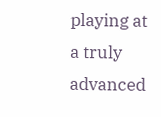playing at a truly advanced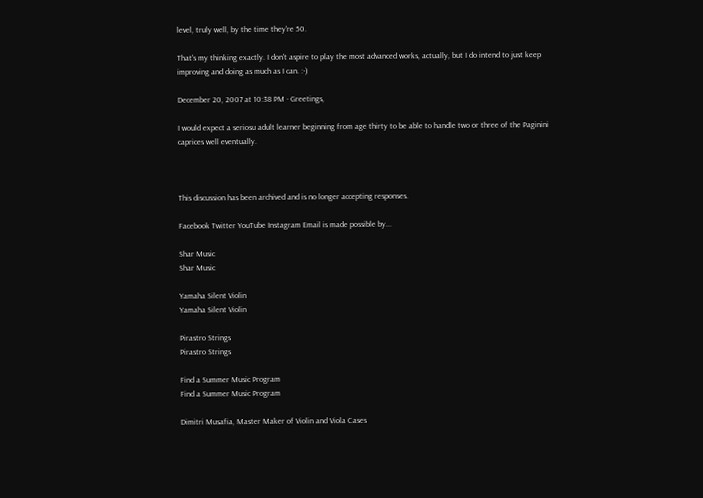level, truly well, by the time they're 50.

That's my thinking exactly. I don't aspire to play the most advanced works, actually, but I do intend to just keep improving and doing as much as I can. :-)

December 20, 2007 at 10:38 PM · Greetings,

I would expect a seriosu adult learner beginning from age thirty to be able to handle two or three of the Paginini caprices well eventually.



This discussion has been archived and is no longer accepting responses.

Facebook Twitter YouTube Instagram Email is made possible by...

Shar Music
Shar Music

Yamaha Silent Violin
Yamaha Silent Violin

Pirastro Strings
Pirastro Strings

Find a Summer Music Program
Find a Summer Music Program

Dimitri Musafia, Master Maker of Violin and Viola Cases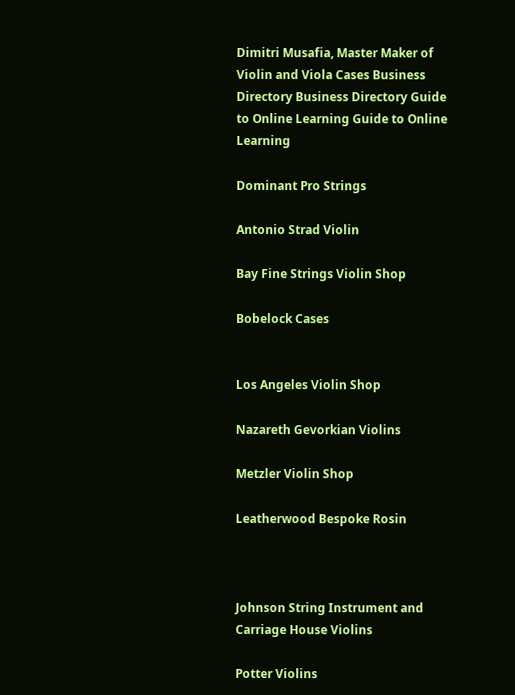Dimitri Musafia, Master Maker of Violin and Viola Cases Business Directory Business Directory Guide to Online Learning Guide to Online Learning

Dominant Pro Strings

Antonio Strad Violin

Bay Fine Strings Violin Shop

Bobelock Cases


Los Angeles Violin Shop

Nazareth Gevorkian Violins

Metzler Violin Shop

Leatherwood Bespoke Rosin



Johnson String Instrument and Carriage House Violins

Potter Violins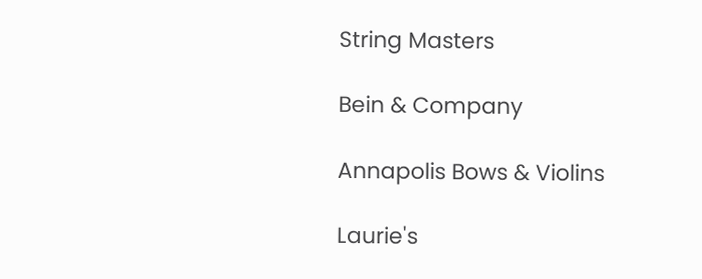String Masters

Bein & Company

Annapolis Bows & Violins

Laurie's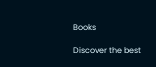Books

Discover the best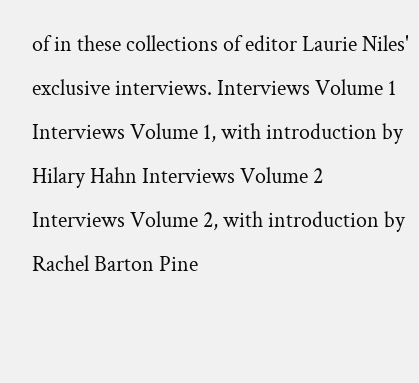of in these collections of editor Laurie Niles' exclusive interviews. Interviews Volume 1 Interviews Volume 1, with introduction by Hilary Hahn Interviews Volume 2 Interviews Volume 2, with introduction by Rachel Barton Pine